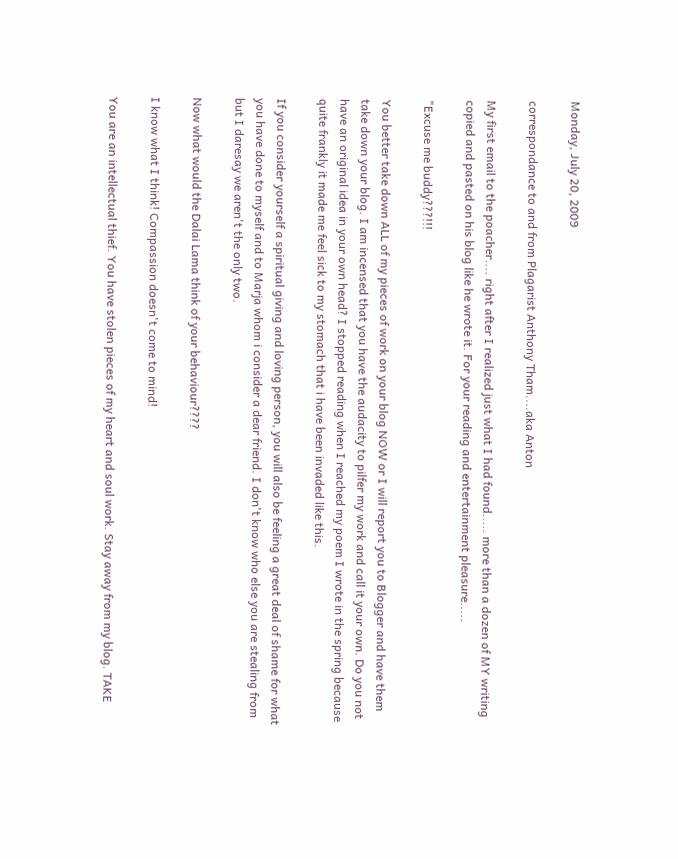Monday, July 20, 2009

correspondance to and from Plagarist Anthony Tham....aka Anton

My first email to the poacher.... right after I realized just what I had found..... more than a dozen of MY writing copied and pasted on his blog like he wrote it. For your reading and entertainment pleasure.....

"Excuse me buddy???!!!

You better take down ALL of my pieces of work on your blog NOW or I will report you to Blogger and have them take down your blog. I am incensed that you have the audacity to pilfer my work and call it your own. Do you not have an original idea in your own head? I stopped reading when I reached my poem I wrote in the spring because quite frankly it made me feel sick to my stomach that i have been invaded like this.

If you consider yourself a spiritual giving and loving person, you will also be feeling a great deal of shame for what you have done to myself and to Marja whom i consider a dear friend. I don't know who else you are stealing from but I daresay we aren't the only two.

Now what would the Dalai Lama think of your behaviour????

I know what I think! Compassion doesn't come to mind!

You are an intellectual thief. You have stolen pieces of my heart and soul work. Stay away from my blog. TAKE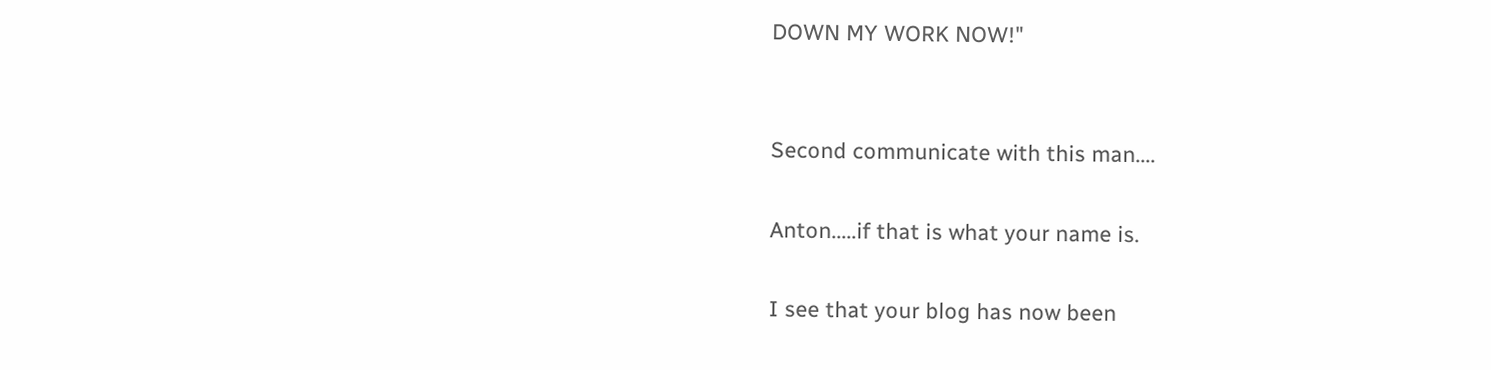DOWN MY WORK NOW!"


Second communicate with this man....

Anton.....if that is what your name is.

I see that your blog has now been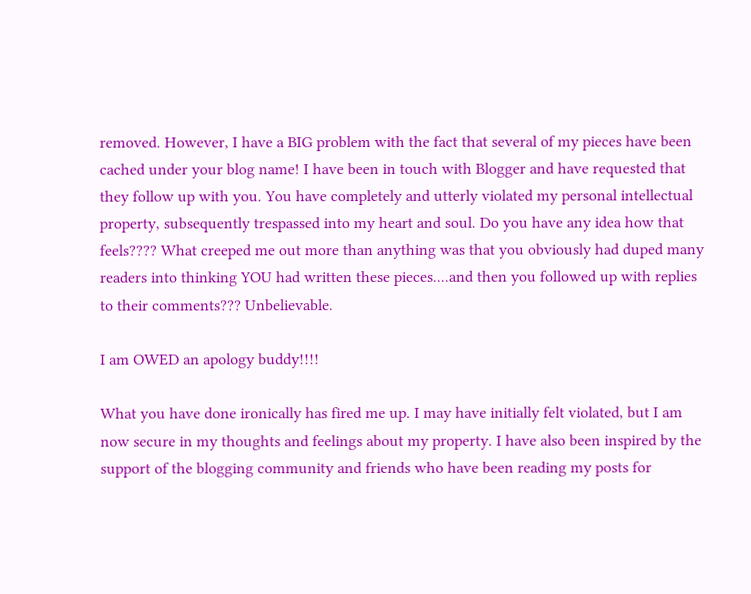removed. However, I have a BIG problem with the fact that several of my pieces have been cached under your blog name! I have been in touch with Blogger and have requested that they follow up with you. You have completely and utterly violated my personal intellectual property, subsequently trespassed into my heart and soul. Do you have any idea how that feels???? What creeped me out more than anything was that you obviously had duped many readers into thinking YOU had written these pieces....and then you followed up with replies to their comments??? Unbelievable.

I am OWED an apology buddy!!!!

What you have done ironically has fired me up. I may have initially felt violated, but I am now secure in my thoughts and feelings about my property. I have also been inspired by the support of the blogging community and friends who have been reading my posts for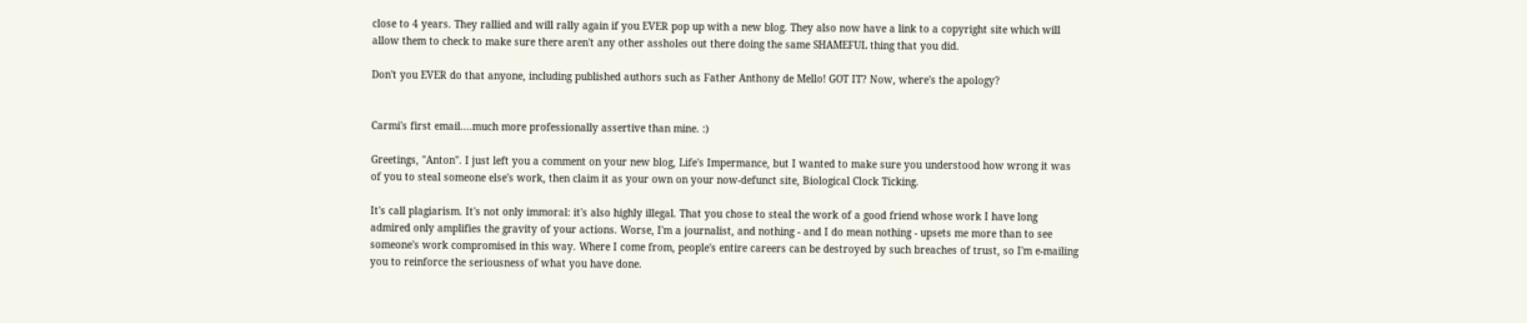close to 4 years. They rallied and will rally again if you EVER pop up with a new blog. They also now have a link to a copyright site which will allow them to check to make sure there aren't any other assholes out there doing the same SHAMEFUL thing that you did.

Don't you EVER do that anyone, including published authors such as Father Anthony de Mello! GOT IT? Now, where's the apology?


Carmi's first email....much more professionally assertive than mine. :)

Greetings, "Anton". I just left you a comment on your new blog, Life's Impermance, but I wanted to make sure you understood how wrong it was of you to steal someone else's work, then claim it as your own on your now-defunct site, Biological Clock Ticking.

It's call plagiarism. It's not only immoral: it's also highly illegal. That you chose to steal the work of a good friend whose work I have long admired only amplifies the gravity of your actions. Worse, I'm a journalist, and nothing - and I do mean nothing - upsets me more than to see someone's work compromised in this way. Where I come from, people's entire careers can be destroyed by such breaches of trust, so I'm e-mailing you to reinforce the seriousness of what you have done.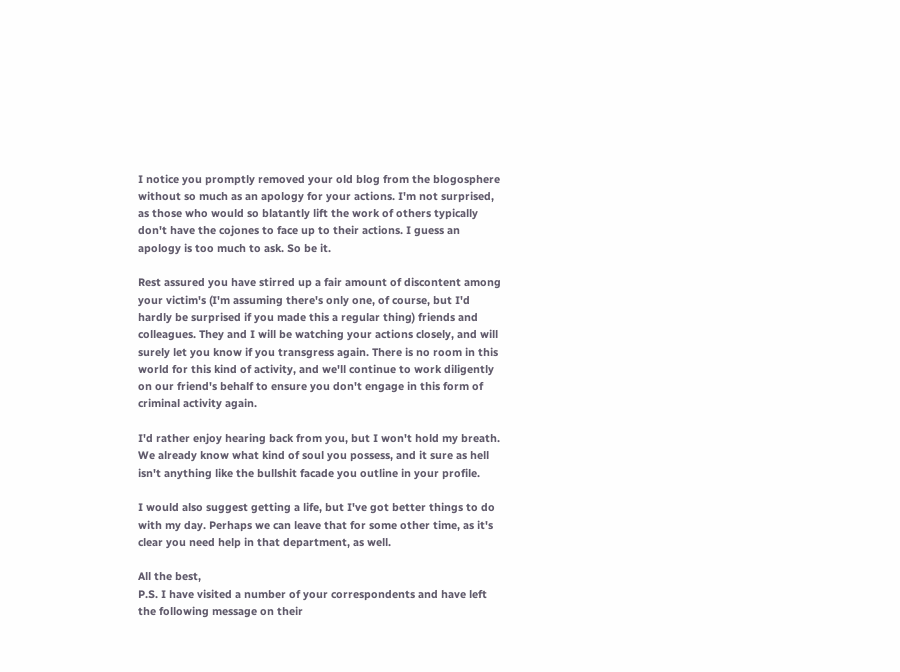I notice you promptly removed your old blog from the blogosphere without so much as an apology for your actions. I'm not surprised, as those who would so blatantly lift the work of others typically don't have the cojones to face up to their actions. I guess an apology is too much to ask. So be it.

Rest assured you have stirred up a fair amount of discontent among your victim's (I'm assuming there's only one, of course, but I'd hardly be surprised if you made this a regular thing) friends and colleagues. They and I will be watching your actions closely, and will surely let you know if you transgress again. There is no room in this world for this kind of activity, and we'll continue to work diligently on our friend's behalf to ensure you don't engage in this form of criminal activity again.

I'd rather enjoy hearing back from you, but I won't hold my breath. We already know what kind of soul you possess, and it sure as hell isn't anything like the bullshit facade you outline in your profile.

I would also suggest getting a life, but I've got better things to do with my day. Perhaps we can leave that for some other time, as it's clear you need help in that department, as well.

All the best,
P.S. I have visited a number of your correspondents and have left the following message on their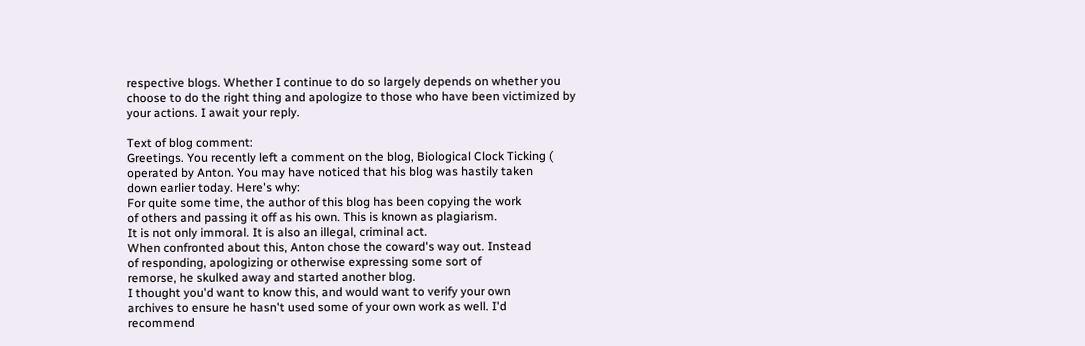respective blogs. Whether I continue to do so largely depends on whether you choose to do the right thing and apologize to those who have been victimized by your actions. I await your reply.

Text of blog comment:
Greetings. You recently left a comment on the blog, Biological Clock Ticking (
operated by Anton. You may have noticed that his blog was hastily taken
down earlier today. Here's why:
For quite some time, the author of this blog has been copying the work
of others and passing it off as his own. This is known as plagiarism.
It is not only immoral. It is also an illegal, criminal act.
When confronted about this, Anton chose the coward's way out. Instead
of responding, apologizing or otherwise expressing some sort of
remorse, he skulked away and started another blog.
I thought you'd want to know this, and would want to verify your own
archives to ensure he hasn't used some of your own work as well. I'd
recommend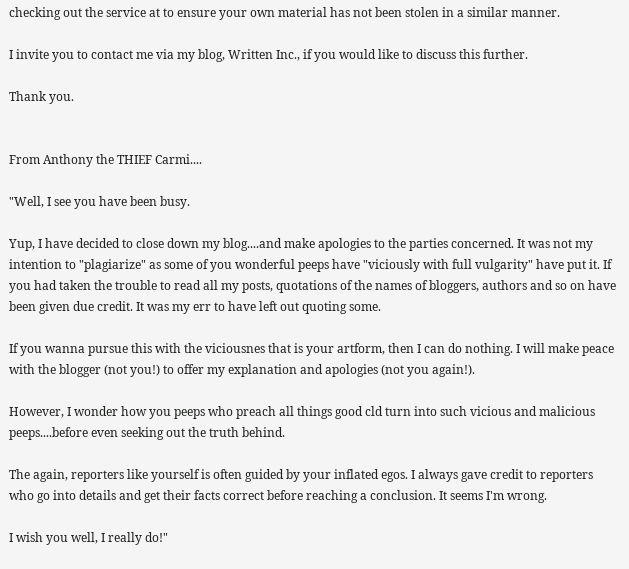checking out the service at to ensure your own material has not been stolen in a similar manner.

I invite you to contact me via my blog, Written Inc., if you would like to discuss this further.

Thank you.


From Anthony the THIEF Carmi....

"Well, I see you have been busy.

Yup, I have decided to close down my blog....and make apologies to the parties concerned. It was not my intention to "plagiarize" as some of you wonderful peeps have "viciously with full vulgarity" have put it. If you had taken the trouble to read all my posts, quotations of the names of bloggers, authors and so on have been given due credit. It was my err to have left out quoting some.

If you wanna pursue this with the viciousnes that is your artform, then I can do nothing. I will make peace with the blogger (not you!) to offer my explanation and apologies (not you again!).

However, I wonder how you peeps who preach all things good cld turn into such vicious and malicious peeps....before even seeking out the truth behind.

The again, reporters like yourself is often guided by your inflated egos. I always gave credit to reporters who go into details and get their facts correct before reaching a conclusion. It seems I'm wrong.

I wish you well, I really do!"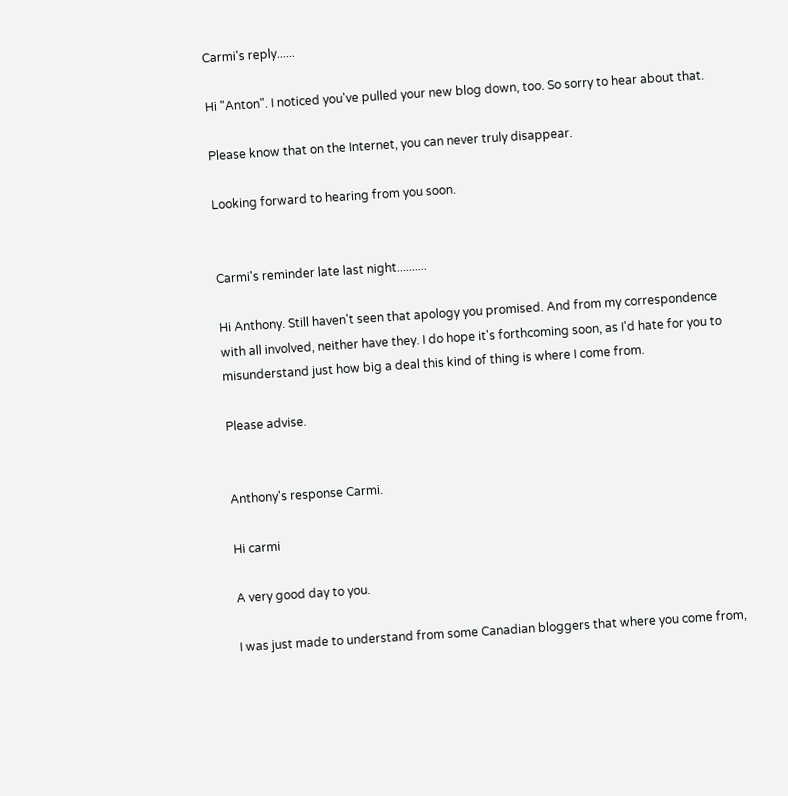Carmi's reply......

Hi "Anton". I noticed you've pulled your new blog down, too. So sorry to hear about that.

Please know that on the Internet, you can never truly disappear.

Looking forward to hearing from you soon.


Carmi's reminder late last night..........

Hi Anthony. Still haven't seen that apology you promised. And from my correspondence with all involved, neither have they. I do hope it's forthcoming soon, as I'd hate for you to misunderstand just how big a deal this kind of thing is where I come from.

Please advise.


Anthony's response Carmi.

Hi carmi

A very good day to you.

I was just made to understand from some Canadian bloggers that where you come from,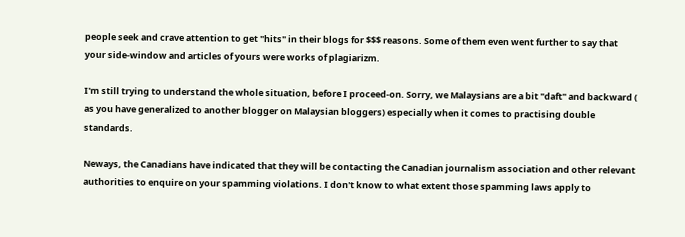people seek and crave attention to get "hits" in their blogs for $$$ reasons. Some of them even went further to say that your side-window and articles of yours were works of plagiarizm.

I'm still trying to understand the whole situation, before I proceed-on. Sorry, we Malaysians are a bit "daft" and backward ( as you have generalized to another blogger on Malaysian bloggers) especially when it comes to practising double standards.

Neways, the Canadians have indicated that they will be contacting the Canadian journalism association and other relevant authorities to enquire on your spamming violations. I don't know to what extent those spamming laws apply to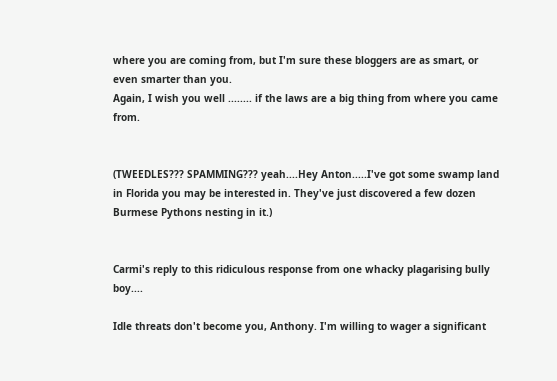where you are coming from, but I'm sure these bloggers are as smart, or even smarter than you.
Again, I wish you well ........ if the laws are a big thing from where you came from.


(TWEEDLES??? SPAMMING??? yeah....Hey Anton.....I've got some swamp land in Florida you may be interested in. They've just discovered a few dozen Burmese Pythons nesting in it.)


Carmi's reply to this ridiculous response from one whacky plagarising bully boy....

Idle threats don't become you, Anthony. I'm willing to wager a significant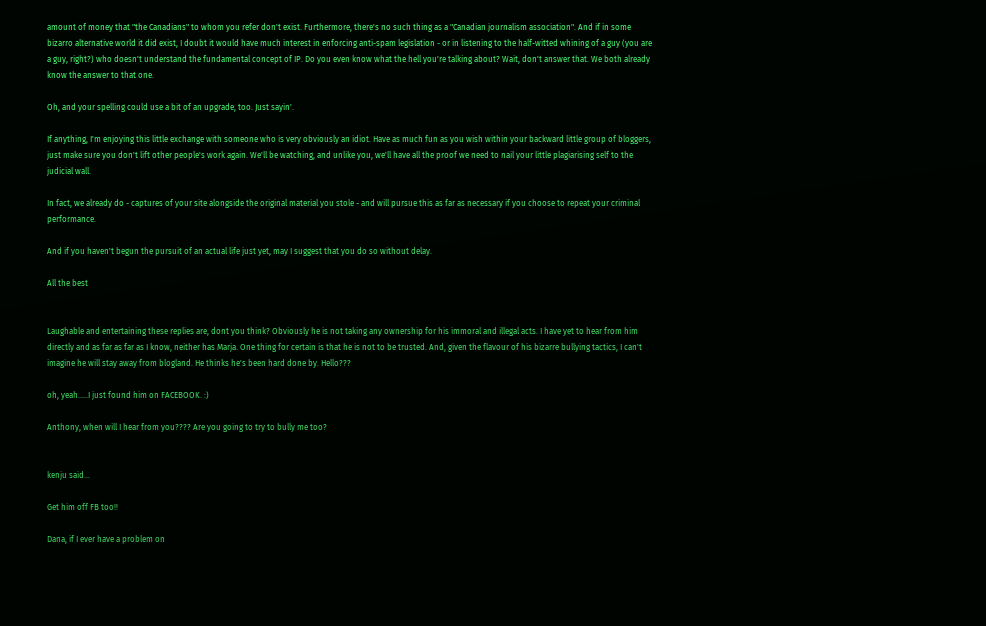amount of money that "the Canadians" to whom you refer don't exist. Furthermore, there's no such thing as a "Canadian journalism association". And if in some bizarro alternative world it did exist, I doubt it would have much interest in enforcing anti-spam legislation - or in listening to the half-witted whining of a guy (you are a guy, right?) who doesn't understand the fundamental concept of IP. Do you even know what the hell you're talking about? Wait, don't answer that. We both already know the answer to that one.

Oh, and your spelling could use a bit of an upgrade, too. Just sayin'.

If anything, I'm enjoying this little exchange with someone who is very obviously an idiot. Have as much fun as you wish within your backward little group of bloggers, just make sure you don't lift other people's work again. We'll be watching, and unlike you, we'll have all the proof we need to nail your little plagiarising self to the judicial wall.

In fact, we already do - captures of your site alongside the original material you stole - and will pursue this as far as necessary if you choose to repeat your criminal performance.

And if you haven't begun the pursuit of an actual life just yet, may I suggest that you do so without delay.

All the best


Laughable and entertaining these replies are, dont you think? Obviously he is not taking any ownership for his immoral and illegal acts. I have yet to hear from him directly and as far as far as I know, neither has Marja. One thing for certain is that he is not to be trusted. And, given the flavour of his bizarre bullying tactics, I can't imagine he will stay away from blogland. He thinks he's been hard done by. Hello???

oh, yeah.....I just found him on FACEBOOK. :)

Anthony, when will I hear from you???? Are you going to try to bully me too?


kenju said...

Get him off FB too!!

Dana, if I ever have a problem on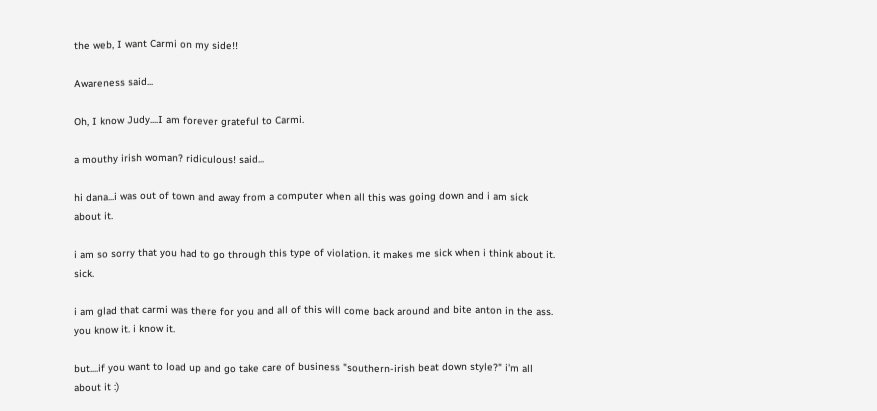the web, I want Carmi on my side!!

Awareness said...

Oh, I know Judy....I am forever grateful to Carmi.

a mouthy irish woman? ridiculous! said...

hi dana...i was out of town and away from a computer when all this was going down and i am sick about it.

i am so sorry that you had to go through this type of violation. it makes me sick when i think about it. sick.

i am glad that carmi was there for you and all of this will come back around and bite anton in the ass. you know it. i know it.

but....if you want to load up and go take care of business "southern-irish beat down style?" i'm all about it :)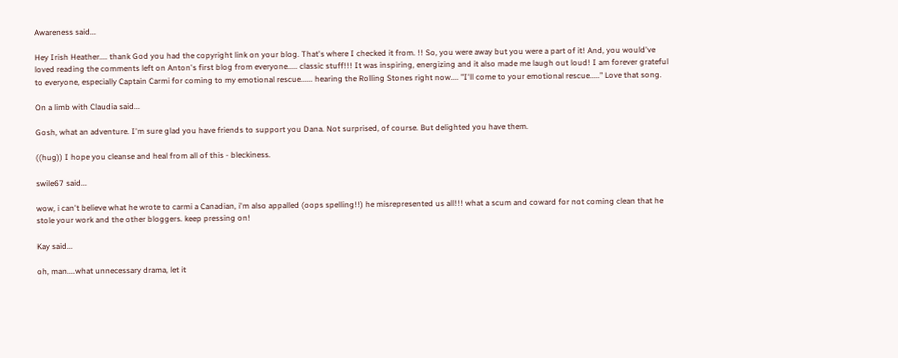Awareness said...

Hey Irish Heather.... thank God you had the copyright link on your blog. That's where I checked it from. !! So, you were away but you were a part of it! And, you would've loved reading the comments left on Anton's first blog from everyone..... classic stuff!!! It was inspiring, energizing and it also made me laugh out loud! I am forever grateful to everyone, especially Captain Carmi for coming to my emotional rescue...... hearing the Rolling Stones right now.... "I'll come to your emotional rescue....." Love that song.

On a limb with Claudia said...

Gosh, what an adventure. I'm sure glad you have friends to support you Dana. Not surprised, of course. But delighted you have them.

((hug)) I hope you cleanse and heal from all of this - bleckiness.

swile67 said...

wow, i can't believe what he wrote to carmi a Canadian, i'm also appalled (oops spelling!!) he misrepresented us all!!! what a scum and coward for not coming clean that he stole your work and the other bloggers. keep pressing on!

Kay said...

oh, man....what unnecessary drama, let it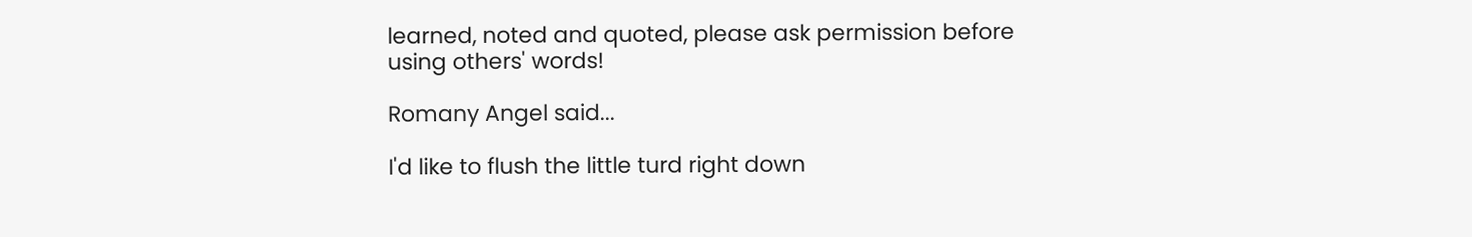learned, noted and quoted, please ask permission before using others' words!

Romany Angel said...

I'd like to flush the little turd right down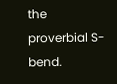the proverbial S-bend.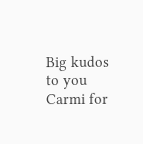Big kudos to you Carmi for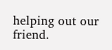helping out our friend.